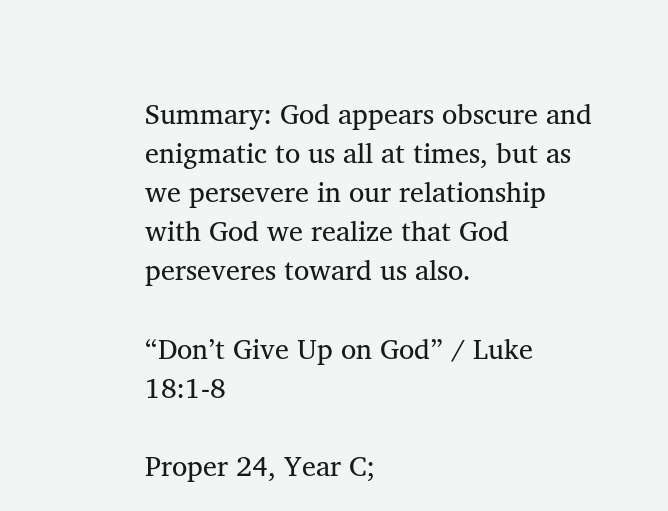Summary: God appears obscure and enigmatic to us all at times, but as we persevere in our relationship with God we realize that God perseveres toward us also.

“Don’t Give Up on God” / Luke 18:1-8

Proper 24, Year C;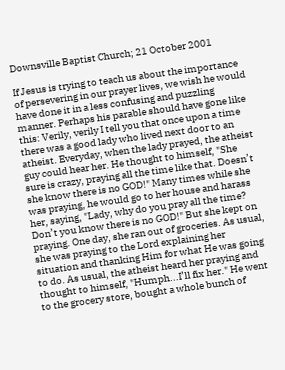Downsville Baptist Church; 21 October 2001

If Jesus is trying to teach us about the importance of persevering in our prayer lives, we wish he would have done it in a less confusing and puzzling manner. Perhaps his parable should have gone like this: Verily, verily I tell you that once upon a time there was a good lady who lived next door to an atheist. Everyday, when the lady prayed, the atheist guy could hear her. He thought to himself, "She sure is crazy, praying all the time like that. Doesn’t she know there is no GOD!" Many times while she was praying, he would go to her house and harass her, saying, "Lady, why do you pray all the time? Don’t you know there is no GOD!" But she kept on praying. One day, she ran out of groceries. As usual, she was praying to the Lord explaining her situation and thanking Him for what He was going to do. As usual, the atheist heard her praying and thought to himself, "Humph...I’ll fix her." He went to the grocery store, bought a whole bunch of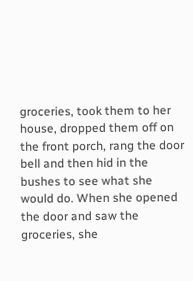groceries, took them to her house, dropped them off on the front porch, rang the door bell and then hid in the bushes to see what she would do. When she opened the door and saw the groceries, she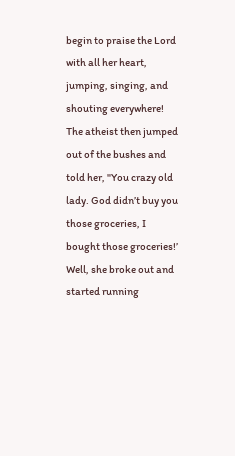begin to praise the Lord with all her heart, jumping, singing, and shouting everywhere! The atheist then jumped out of the bushes and told her, "You crazy old lady. God didn’t buy you those groceries, I bought those groceries!’ Well, she broke out and started running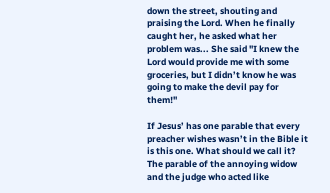down the street, shouting and praising the Lord. When he finally caught her, he asked what her problem was... She said "I knew the Lord would provide me with some groceries, but I didn’t know he was going to make the devil pay for them!"

If Jesus’ has one parable that every preacher wishes wasn’t in the Bible it is this one. What should we call it? The parable of the annoying widow and the judge who acted like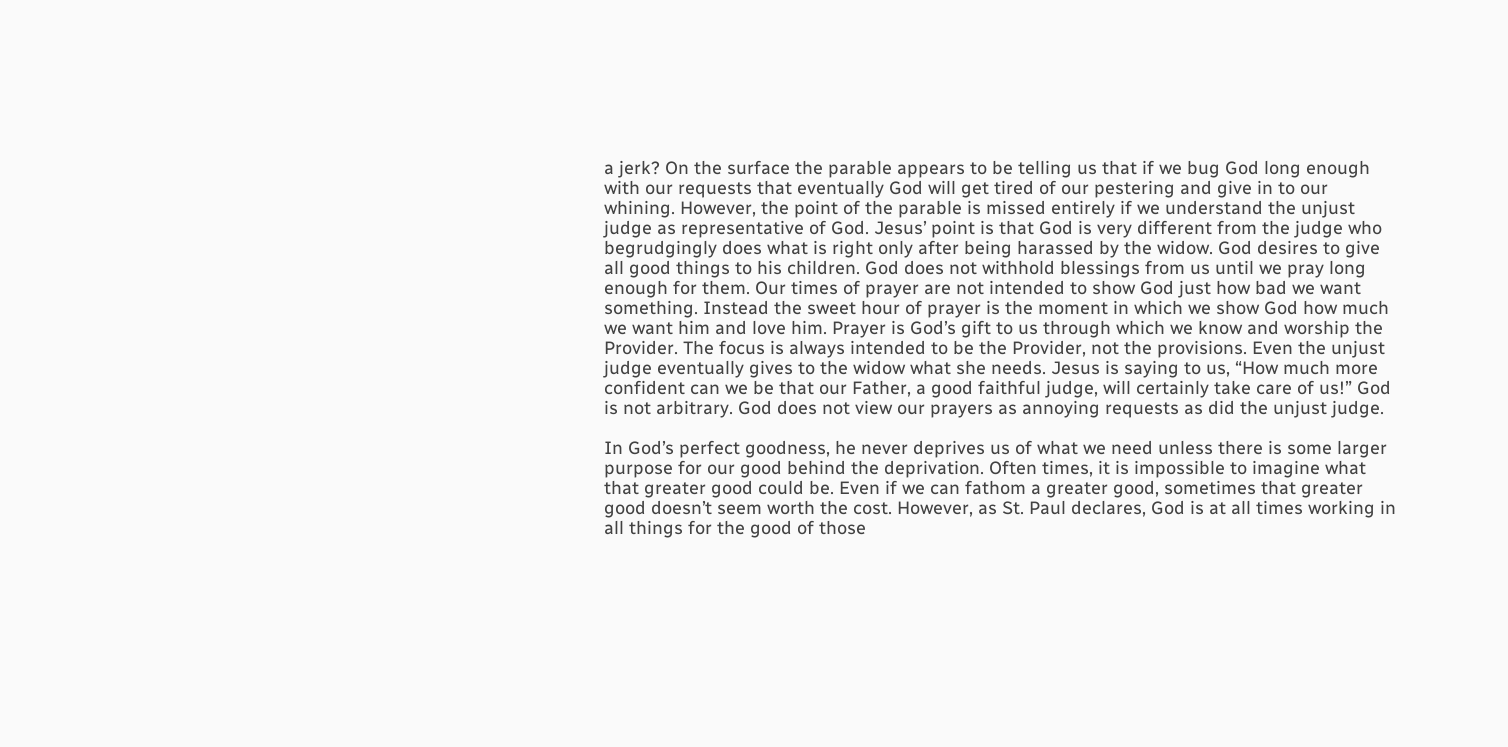a jerk? On the surface the parable appears to be telling us that if we bug God long enough with our requests that eventually God will get tired of our pestering and give in to our whining. However, the point of the parable is missed entirely if we understand the unjust judge as representative of God. Jesus’ point is that God is very different from the judge who begrudgingly does what is right only after being harassed by the widow. God desires to give all good things to his children. God does not withhold blessings from us until we pray long enough for them. Our times of prayer are not intended to show God just how bad we want something. Instead the sweet hour of prayer is the moment in which we show God how much we want him and love him. Prayer is God’s gift to us through which we know and worship the Provider. The focus is always intended to be the Provider, not the provisions. Even the unjust judge eventually gives to the widow what she needs. Jesus is saying to us, “How much more confident can we be that our Father, a good faithful judge, will certainly take care of us!” God is not arbitrary. God does not view our prayers as annoying requests as did the unjust judge.

In God’s perfect goodness, he never deprives us of what we need unless there is some larger purpose for our good behind the deprivation. Often times, it is impossible to imagine what that greater good could be. Even if we can fathom a greater good, sometimes that greater good doesn’t seem worth the cost. However, as St. Paul declares, God is at all times working in all things for the good of those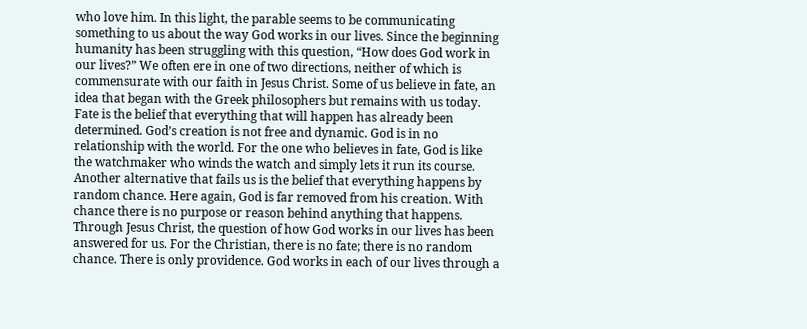who love him. In this light, the parable seems to be communicating something to us about the way God works in our lives. Since the beginning humanity has been struggling with this question, “How does God work in our lives?” We often ere in one of two directions, neither of which is commensurate with our faith in Jesus Christ. Some of us believe in fate, an idea that began with the Greek philosophers but remains with us today. Fate is the belief that everything that will happen has already been determined. God’s creation is not free and dynamic. God is in no relationship with the world. For the one who believes in fate, God is like the watchmaker who winds the watch and simply lets it run its course. Another alternative that fails us is the belief that everything happens by random chance. Here again, God is far removed from his creation. With chance there is no purpose or reason behind anything that happens. Through Jesus Christ, the question of how God works in our lives has been answered for us. For the Christian, there is no fate; there is no random chance. There is only providence. God works in each of our lives through a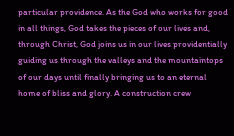particular providence. As the God who works for good in all things, God takes the pieces of our lives and, through Christ, God joins us in our lives providentially guiding us through the valleys and the mountaintops of our days until finally bringing us to an eternal home of bliss and glory. A construction crew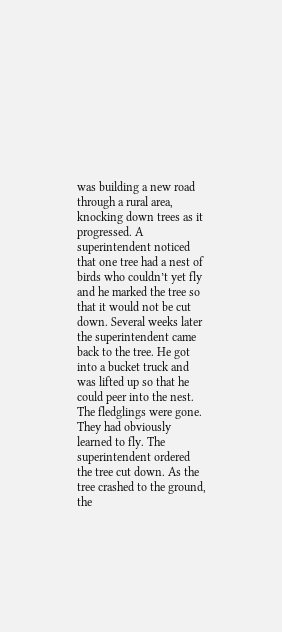was building a new road through a rural area, knocking down trees as it progressed. A superintendent noticed that one tree had a nest of birds who couldn’t yet fly and he marked the tree so that it would not be cut down. Several weeks later the superintendent came back to the tree. He got into a bucket truck and was lifted up so that he could peer into the nest. The fledglings were gone. They had obviously learned to fly. The superintendent ordered the tree cut down. As the tree crashed to the ground, the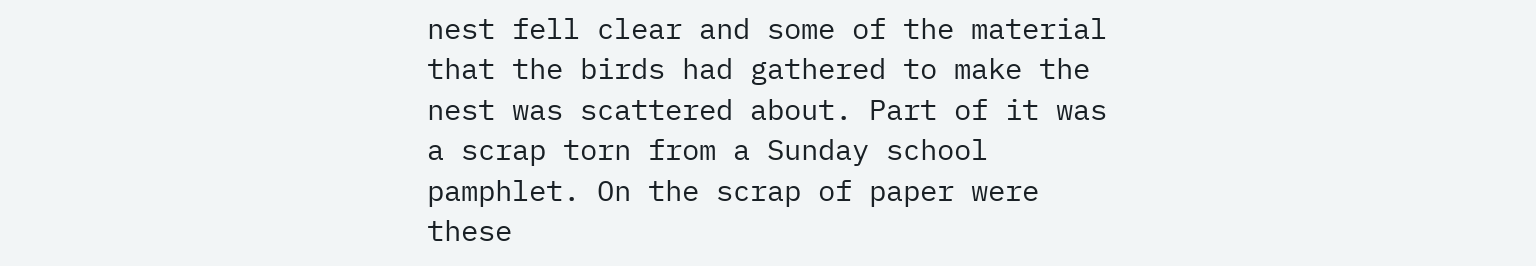nest fell clear and some of the material that the birds had gathered to make the nest was scattered about. Part of it was a scrap torn from a Sunday school pamphlet. On the scrap of paper were these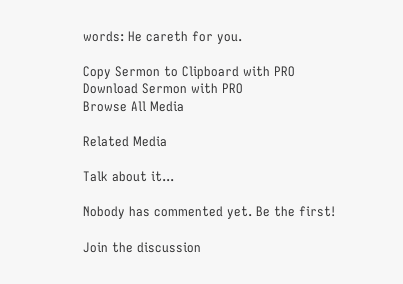words: He careth for you.

Copy Sermon to Clipboard with PRO Download Sermon with PRO
Browse All Media

Related Media

Talk about it...

Nobody has commented yet. Be the first!

Join the discussion